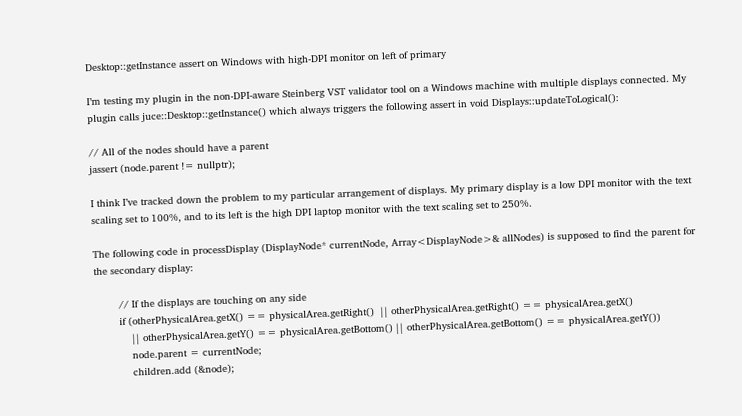Desktop::getInstance assert on Windows with high-DPI monitor on left of primary

I’m testing my plugin in the non-DPI-aware Steinberg VST validator tool on a Windows machine with multiple displays connected. My plugin calls juce::Desktop::getInstance() which always triggers the following assert in void Displays::updateToLogical():

// All of the nodes should have a parent
jassert (node.parent != nullptr);

I think I’ve tracked down the problem to my particular arrangement of displays. My primary display is a low DPI monitor with the text scaling set to 100%, and to its left is the high DPI laptop monitor with the text scaling set to 250%.

The following code in processDisplay (DisplayNode* currentNode, Array<DisplayNode>& allNodes) is supposed to find the parent for the secondary display:

        // If the displays are touching on any side
        if (otherPhysicalArea.getX() == physicalArea.getRight()  || otherPhysicalArea.getRight() == physicalArea.getX()
            || otherPhysicalArea.getY() == physicalArea.getBottom() || otherPhysicalArea.getBottom() == physicalArea.getY())
            node.parent = currentNode;
            children.add (&node);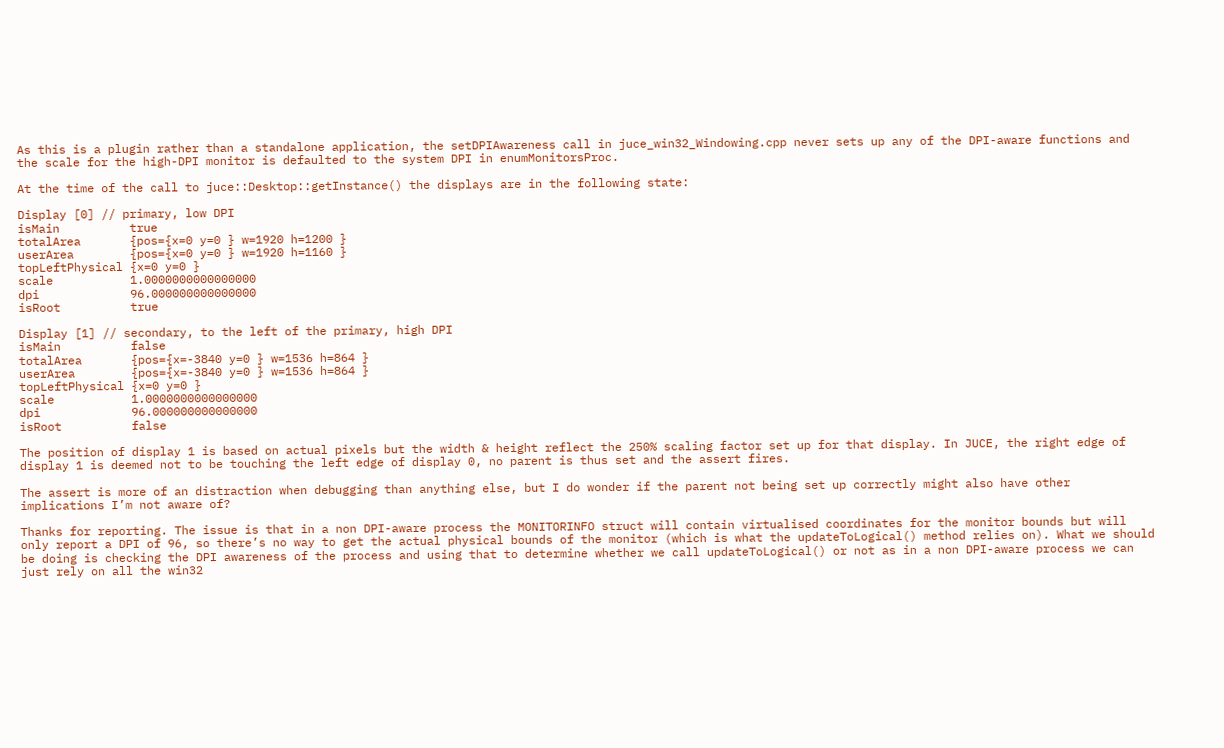As this is a plugin rather than a standalone application, the setDPIAwareness call in juce_win32_Windowing.cpp never sets up any of the DPI-aware functions and the scale for the high-DPI monitor is defaulted to the system DPI in enumMonitorsProc.

At the time of the call to juce::Desktop::getInstance() the displays are in the following state:

Display [0] // primary, low DPI
isMain          true
totalArea       {pos={x=0 y=0 } w=1920 h=1200 }
userArea        {pos={x=0 y=0 } w=1920 h=1160 }
topLeftPhysical {x=0 y=0 }
scale           1.0000000000000000
dpi             96.000000000000000
isRoot          true

Display [1] // secondary, to the left of the primary, high DPI
isMain          false
totalArea       {pos={x=-3840 y=0 } w=1536 h=864 }
userArea        {pos={x=-3840 y=0 } w=1536 h=864 }
topLeftPhysical {x=0 y=0 }
scale           1.0000000000000000
dpi             96.000000000000000
isRoot          false

The position of display 1 is based on actual pixels but the width & height reflect the 250% scaling factor set up for that display. In JUCE, the right edge of display 1 is deemed not to be touching the left edge of display 0, no parent is thus set and the assert fires.

The assert is more of an distraction when debugging than anything else, but I do wonder if the parent not being set up correctly might also have other implications I’m not aware of?

Thanks for reporting. The issue is that in a non DPI-aware process the MONITORINFO struct will contain virtualised coordinates for the monitor bounds but will only report a DPI of 96, so there’s no way to get the actual physical bounds of the monitor (which is what the updateToLogical() method relies on). What we should be doing is checking the DPI awareness of the process and using that to determine whether we call updateToLogical() or not as in a non DPI-aware process we can just rely on all the win32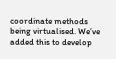coordinate methods being virtualised. We’ve added this to develop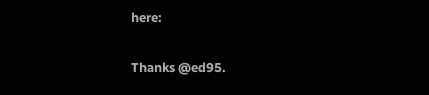here:

Thanks @ed95.